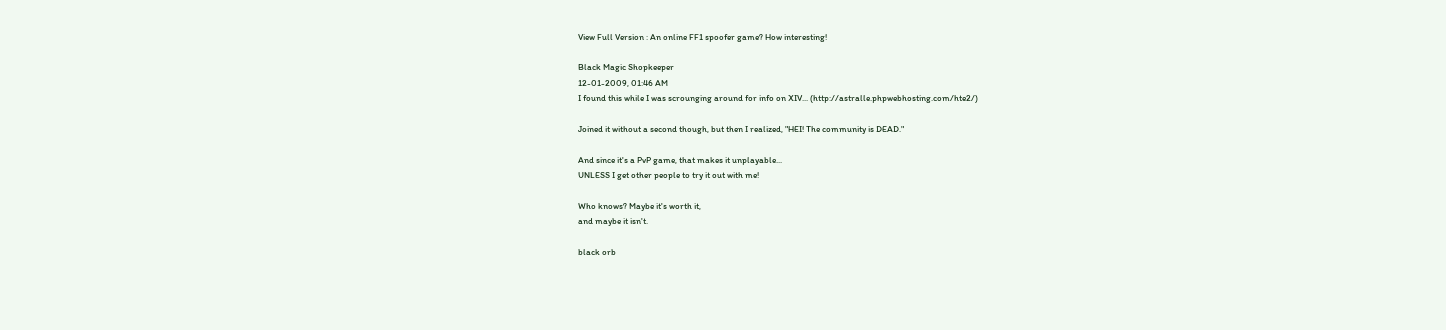View Full Version : An online FF1 spoofer game? How interesting!

Black Magic Shopkeeper
12-01-2009, 01:46 AM
I found this while I was scrounging around for info on XIV... (http://astralle.phpwebhosting.com/hte2/)

Joined it without a second though, but then I realized, "HEI! The community is DEAD."

And since it's a PvP game, that makes it unplayable...
UNLESS I get other people to try it out with me!

Who knows? Maybe it's worth it,
and maybe it isn't.

black orb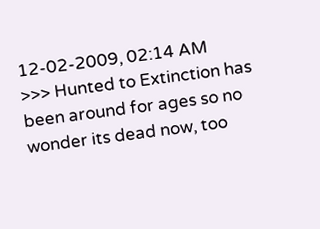12-02-2009, 02:14 AM
>>> Hunted to Extinction has been around for ages so no wonder its dead now, too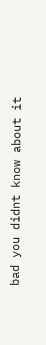bad you didnt know about it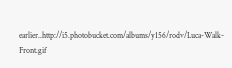earlier..http://i5.photobucket.com/albums/y156/rodv/Luca-Walk-Front.gif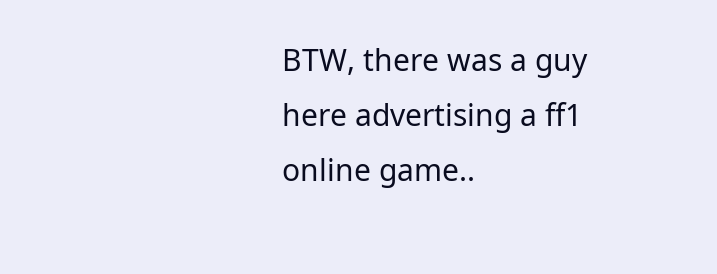BTW, there was a guy here advertising a ff1 online game..